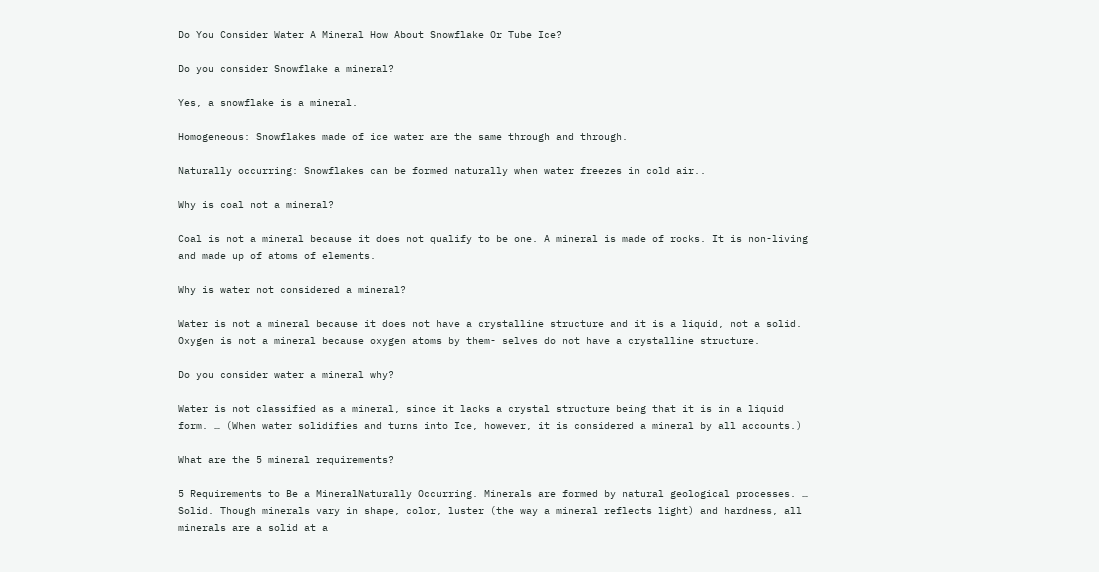Do You Consider Water A Mineral How About Snowflake Or Tube Ice?

Do you consider Snowflake a mineral?

Yes, a snowflake is a mineral.

Homogeneous: Snowflakes made of ice water are the same through and through.

Naturally occurring: Snowflakes can be formed naturally when water freezes in cold air..

Why is coal not a mineral?

Coal is not a mineral because it does not qualify to be one. A mineral is made of rocks. It is non-living and made up of atoms of elements.

Why is water not considered a mineral?

Water is not a mineral because it does not have a crystalline structure and it is a liquid, not a solid. Oxygen is not a mineral because oxygen atoms by them- selves do not have a crystalline structure.

Do you consider water a mineral why?

Water is not classified as a mineral, since it lacks a crystal structure being that it is in a liquid form. … (When water solidifies and turns into Ice, however, it is considered a mineral by all accounts.)

What are the 5 mineral requirements?

5 Requirements to Be a MineralNaturally Occurring. Minerals are formed by natural geological processes. … Solid. Though minerals vary in shape, color, luster (the way a mineral reflects light) and hardness, all minerals are a solid at a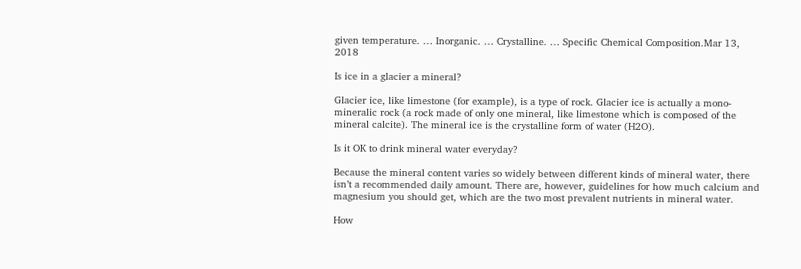given temperature. … Inorganic. … Crystalline. … Specific Chemical Composition.Mar 13, 2018

Is ice in a glacier a mineral?

Glacier ice, like limestone (for example), is a type of rock. Glacier ice is actually a mono-mineralic rock (a rock made of only one mineral, like limestone which is composed of the mineral calcite). The mineral ice is the crystalline form of water (H2O).

Is it OK to drink mineral water everyday?

Because the mineral content varies so widely between different kinds of mineral water, there isn’t a recommended daily amount. There are, however, guidelines for how much calcium and magnesium you should get, which are the two most prevalent nutrients in mineral water.

How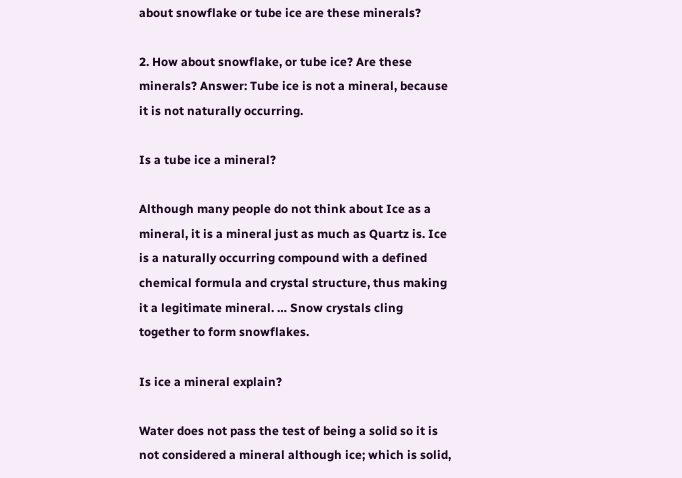about snowflake or tube ice are these minerals?

2. How about snowflake, or tube ice? Are these minerals? Answer: Tube ice is not a mineral, because it is not naturally occurring.

Is a tube ice a mineral?

Although many people do not think about Ice as a mineral, it is a mineral just as much as Quartz is. Ice is a naturally occurring compound with a defined chemical formula and crystal structure, thus making it a legitimate mineral. … Snow crystals cling together to form snowflakes.

Is ice a mineral explain?

Water does not pass the test of being a solid so it is not considered a mineral although ice; which is solid,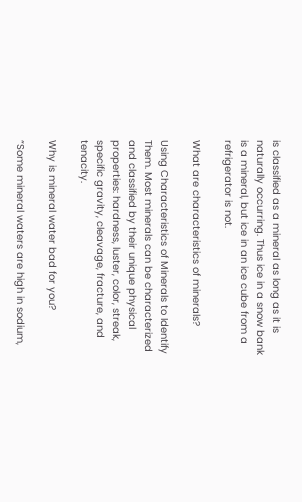is classified as a mineral as long as it is naturally occurring. Thus ice in a snow bank is a mineral, but ice in an ice cube from a refrigerator is not.

What are characteristics of minerals?

Using Characteristics of Minerals to Identify Them. Most minerals can be characterized and classified by their unique physical properties: hardness, luster, color, streak, specific gravity, cleavage, fracture, and tenacity.

Why is mineral water bad for you?

“Some mineral waters are high in sodium,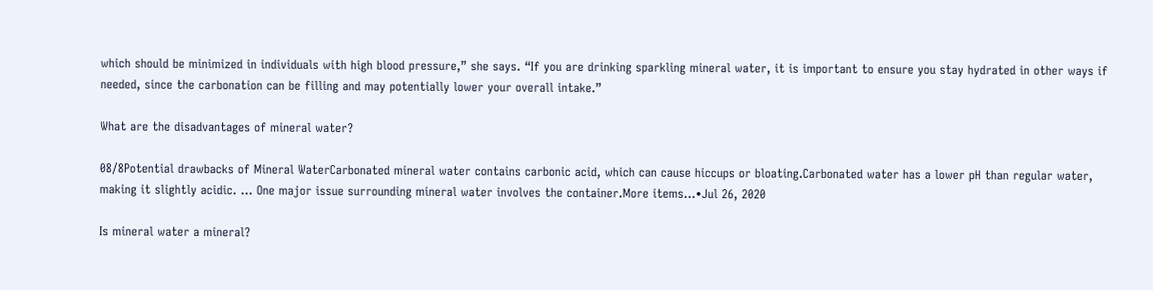which should be minimized in individuals with high blood pressure,” she says. “If you are drinking sparkling mineral water, it is important to ensure you stay hydrated in other ways if needed, since the carbonation can be filling and may potentially lower your overall intake.”

What are the disadvantages of mineral water?

08/8Potential drawbacks of Mineral WaterCarbonated mineral water contains carbonic acid, which can cause hiccups or bloating.Carbonated water has a lower pH than regular water, making it slightly acidic. … One major issue surrounding mineral water involves the container.More items…•Jul 26, 2020

Is mineral water a mineral?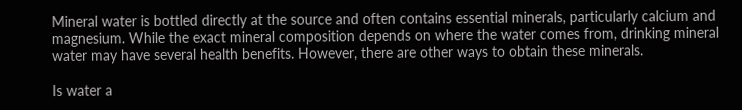Mineral water is bottled directly at the source and often contains essential minerals, particularly calcium and magnesium. While the exact mineral composition depends on where the water comes from, drinking mineral water may have several health benefits. However, there are other ways to obtain these minerals.

Is water a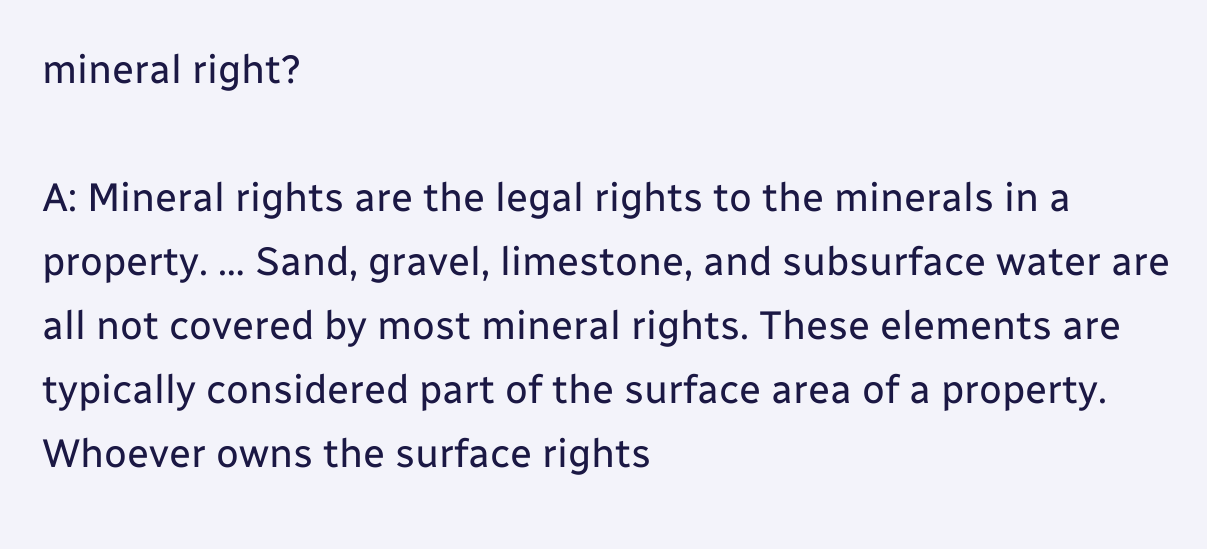mineral right?

A: Mineral rights are the legal rights to the minerals in a property. … Sand, gravel, limestone, and subsurface water are all not covered by most mineral rights. These elements are typically considered part of the surface area of a property. Whoever owns the surface rights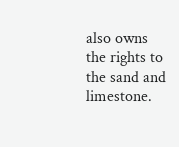also owns the rights to the sand and limestone.